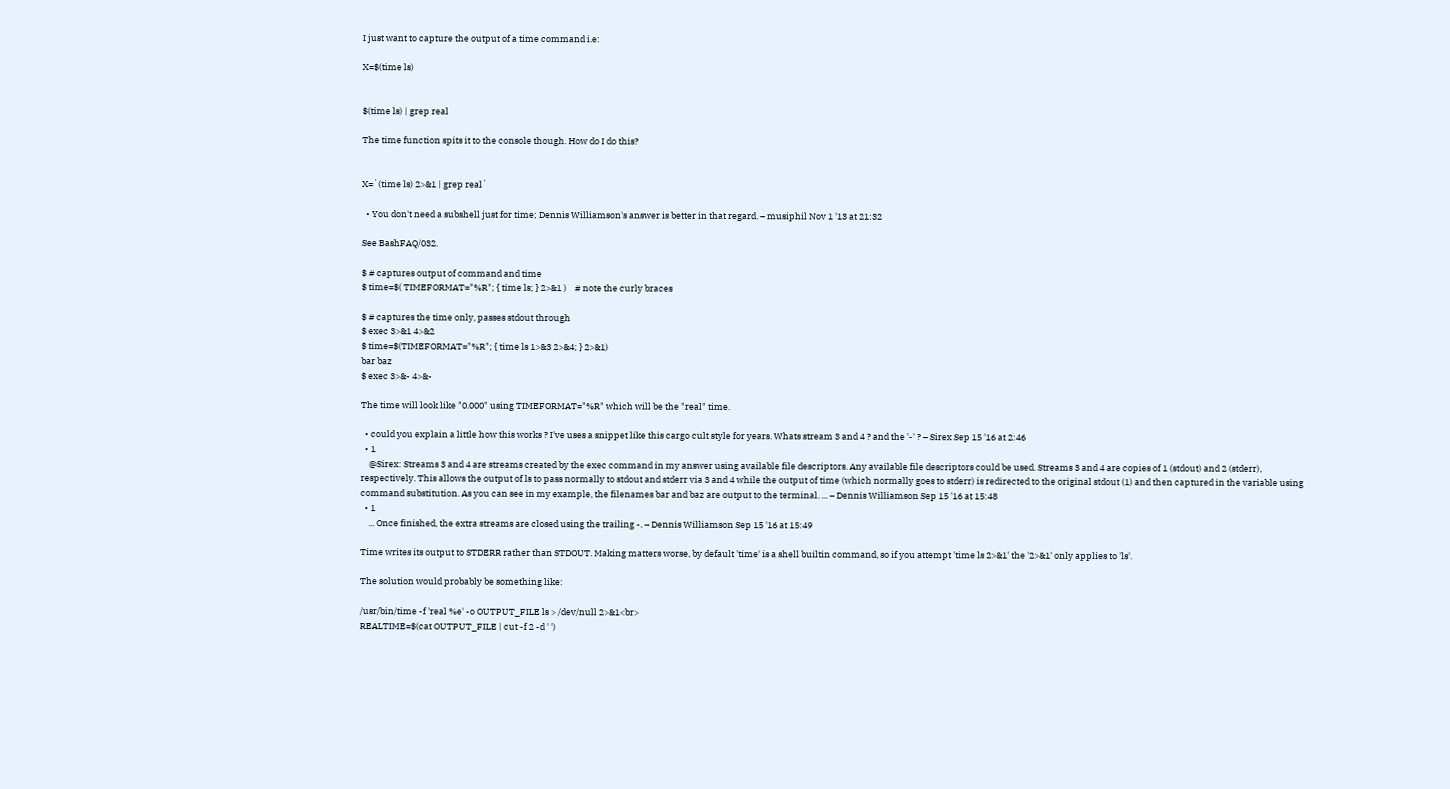I just want to capture the output of a time command i.e:

X=$(time ls)


$(time ls) | grep real

The time function spits it to the console though. How do I do this?


X=`(time ls) 2>&1 | grep real`

  • You don't need a subshell just for time; Dennis Williamson's answer is better in that regard. – musiphil Nov 1 '13 at 21:32

See BashFAQ/032.

$ # captures output of command and time
$ time=$( TIMEFORMAT="%R"; { time ls; } 2>&1 )    # note the curly braces

$ # captures the time only, passes stdout through
$ exec 3>&1 4>&2
$ time=$(TIMEFORMAT="%R"; { time ls 1>&3 2>&4; } 2>&1)
bar baz
$ exec 3>&- 4>&-

The time will look like "0.000" using TIMEFORMAT="%R" which will be the "real" time.

  • could you explain a little how this works ? I've uses a snippet like this cargo cult style for years. Whats stream 3 and 4 ? and the '-' ? – Sirex Sep 15 '16 at 2:46
  • 1
    @Sirex: Streams 3 and 4 are streams created by the exec command in my answer using available file descriptors. Any available file descriptors could be used. Streams 3 and 4 are copies of 1 (stdout) and 2 (stderr), respectively. This allows the output of ls to pass normally to stdout and stderr via 3 and 4 while the output of time (which normally goes to stderr) is redirected to the original stdout (1) and then captured in the variable using command substitution. As you can see in my example, the filenames bar and baz are output to the terminal. ... – Dennis Williamson Sep 15 '16 at 15:48
  • 1
    ... Once finished, the extra streams are closed using the trailing -. – Dennis Williamson Sep 15 '16 at 15:49

Time writes its output to STDERR rather than STDOUT. Making matters worse, by default 'time' is a shell builtin command, so if you attempt 'time ls 2>&1' the '2>&1' only applies to 'ls'.

The solution would probably be something like:

/usr/bin/time -f 'real %e' -o OUTPUT_FILE ls > /dev/null 2>&1<br>
REALTIME=$(cat OUTPUT_FILE | cut -f 2 -d ' ')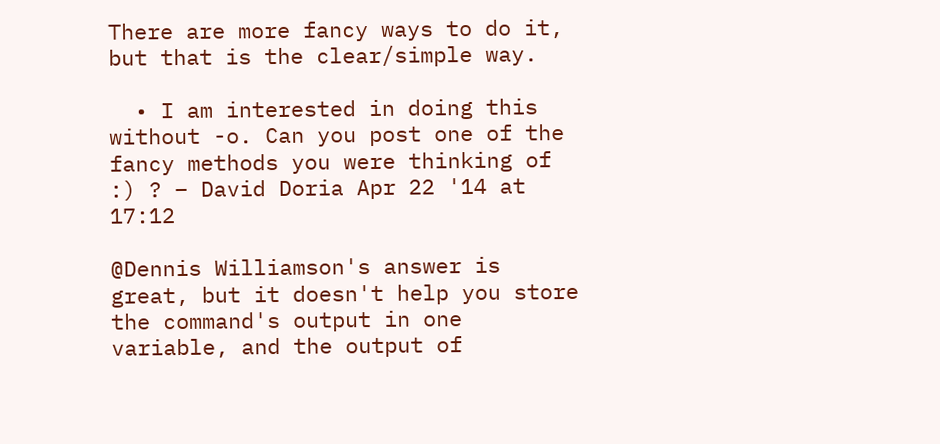There are more fancy ways to do it, but that is the clear/simple way.

  • I am interested in doing this without -o. Can you post one of the fancy methods you were thinking of :) ? – David Doria Apr 22 '14 at 17:12

@Dennis Williamson's answer is great, but it doesn't help you store the command's output in one variable, and the output of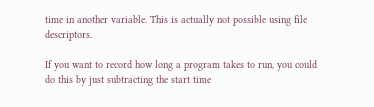time in another variable. This is actually not possible using file descriptors.

If you want to record how long a program takes to run, you could do this by just subtracting the start time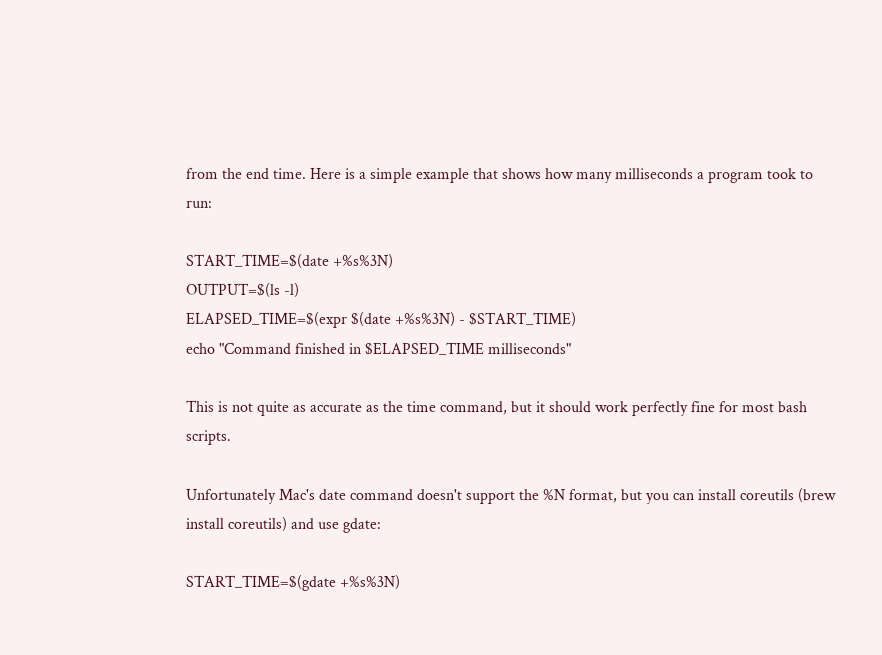from the end time. Here is a simple example that shows how many milliseconds a program took to run:

START_TIME=$(date +%s%3N)
OUTPUT=$(ls -l)
ELAPSED_TIME=$(expr $(date +%s%3N) - $START_TIME)
echo "Command finished in $ELAPSED_TIME milliseconds"

This is not quite as accurate as the time command, but it should work perfectly fine for most bash scripts.

Unfortunately Mac's date command doesn't support the %N format, but you can install coreutils (brew install coreutils) and use gdate:

START_TIME=$(gdate +%s%3N)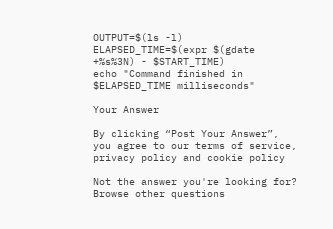OUTPUT=$(ls -l)
ELAPSED_TIME=$(expr $(gdate +%s%3N) - $START_TIME)
echo "Command finished in $ELAPSED_TIME milliseconds"

Your Answer

By clicking “Post Your Answer”, you agree to our terms of service, privacy policy and cookie policy

Not the answer you're looking for? Browse other questions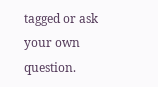tagged or ask your own question.